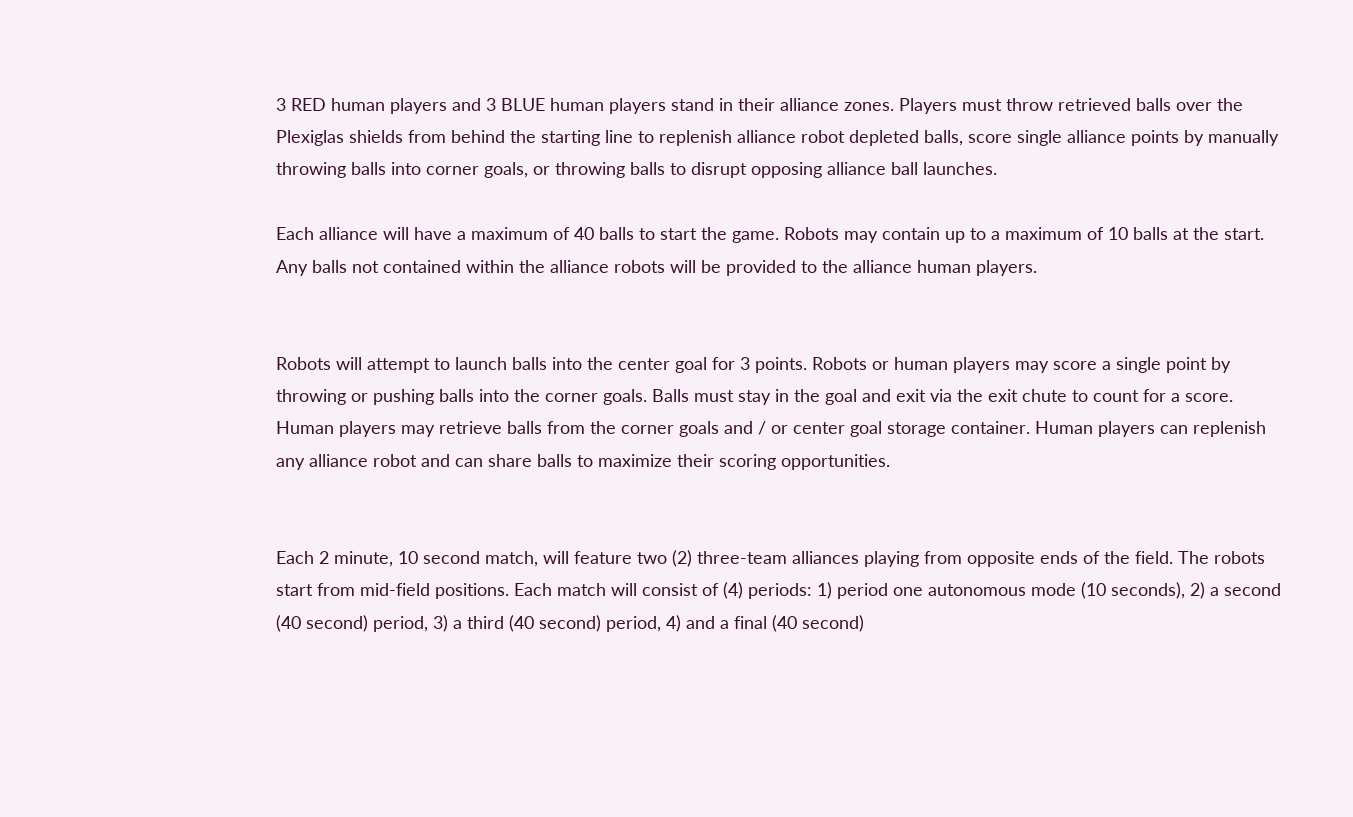3 RED human players and 3 BLUE human players stand in their alliance zones. Players must throw retrieved balls over the Plexiglas shields from behind the starting line to replenish alliance robot depleted balls, score single alliance points by manually throwing balls into corner goals, or throwing balls to disrupt opposing alliance ball launches.

Each alliance will have a maximum of 40 balls to start the game. Robots may contain up to a maximum of 10 balls at the start. Any balls not contained within the alliance robots will be provided to the alliance human players.


Robots will attempt to launch balls into the center goal for 3 points. Robots or human players may score a single point by throwing or pushing balls into the corner goals. Balls must stay in the goal and exit via the exit chute to count for a score. Human players may retrieve balls from the corner goals and / or center goal storage container. Human players can replenish any alliance robot and can share balls to maximize their scoring opportunities.


Each 2 minute, 10 second match, will feature two (2) three-team alliances playing from opposite ends of the field. The robots start from mid-field positions. Each match will consist of (4) periods: 1) period one autonomous mode (10 seconds), 2) a second (40 second) period, 3) a third (40 second) period, 4) and a final (40 second)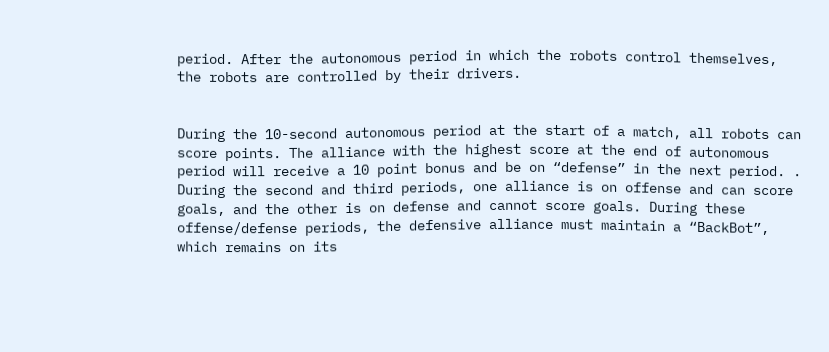period. After the autonomous period in which the robots control themselves, the robots are controlled by their drivers.


During the 10-second autonomous period at the start of a match, all robots can score points. The alliance with the highest score at the end of autonomous period will receive a 10 point bonus and be on “defense” in the next period. . During the second and third periods, one alliance is on offense and can score goals, and the other is on defense and cannot score goals. During these offense/defense periods, the defensive alliance must maintain a “BackBot”, which remains on its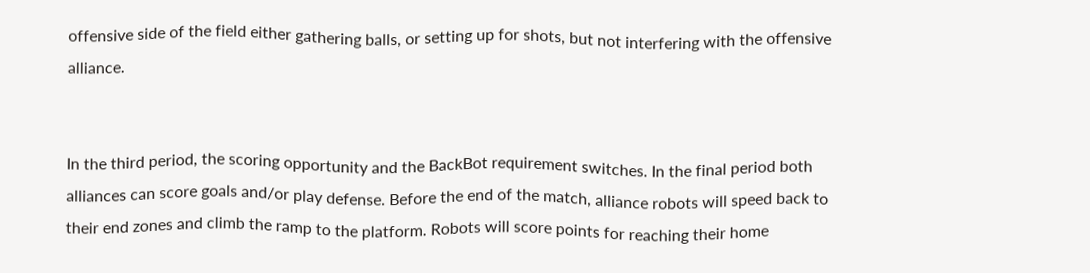offensive side of the field either gathering balls, or setting up for shots, but not interfering with the offensive alliance.


In the third period, the scoring opportunity and the BackBot requirement switches. In the final period both alliances can score goals and/or play defense. Before the end of the match, alliance robots will speed back to their end zones and climb the ramp to the platform. Robots will score points for reaching their home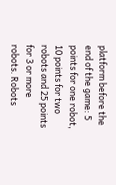platform before the end of the game: 5 points for one robot, 10 points for two robots and 25 points for 3 or more robots. Robots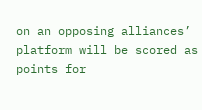on an opposing alliances’ platform will be scored as points for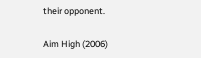their opponent.

Aim High (2006)